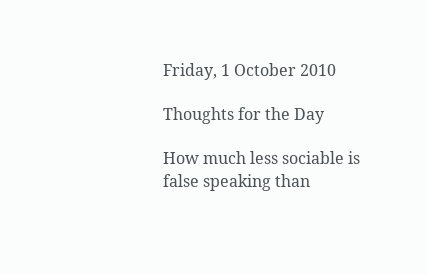Friday, 1 October 2010

Thoughts for the Day

How much less sociable is false speaking than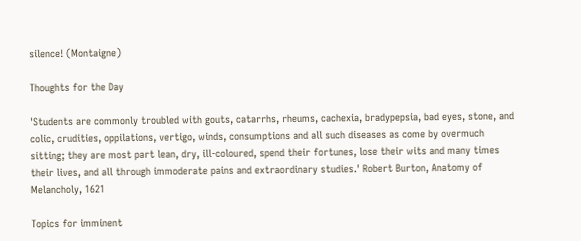silence! (Montaigne)

Thoughts for the Day

'Students are commonly troubled with gouts, catarrhs, rheums, cachexia, bradypepsia, bad eyes, stone, and colic, crudities, oppilations, vertigo, winds, consumptions and all such diseases as come by overmuch sitting; they are most part lean, dry, ill-coloured, spend their fortunes, lose their wits and many times their lives, and all through immoderate pains and extraordinary studies.' Robert Burton, Anatomy of Melancholy, 1621

Topics for imminent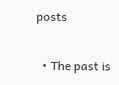posts

  • The past is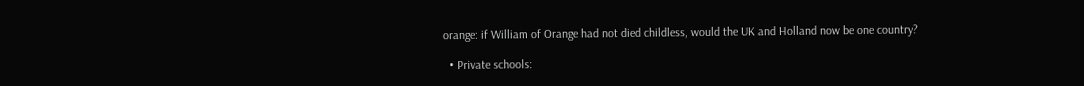orange: if William of Orange had not died childless, would the UK and Holland now be one country?

  • Private schools: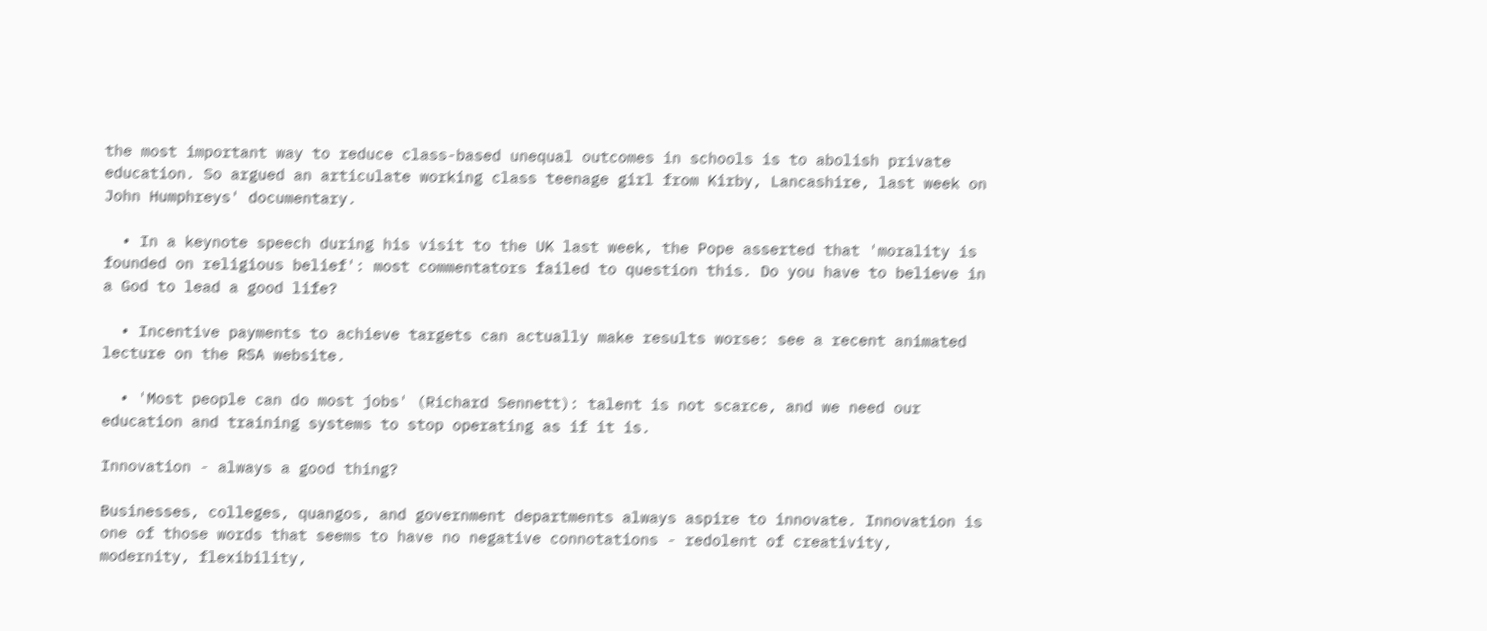the most important way to reduce class-based unequal outcomes in schools is to abolish private education. So argued an articulate working class teenage girl from Kirby, Lancashire, last week on John Humphreys' documentary.

  • In a keynote speech during his visit to the UK last week, the Pope asserted that 'morality is founded on religious belief': most commentators failed to question this. Do you have to believe in a God to lead a good life?

  • Incentive payments to achieve targets can actually make results worse: see a recent animated lecture on the RSA website.

  • 'Most people can do most jobs' (Richard Sennett): talent is not scarce, and we need our education and training systems to stop operating as if it is.

Innovation - always a good thing?

Businesses, colleges, quangos, and government departments always aspire to innovate. Innovation is one of those words that seems to have no negative connotations - redolent of creativity, modernity, flexibility,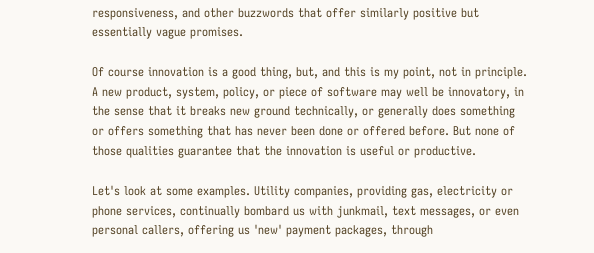responsiveness, and other buzzwords that offer similarly positive but essentially vague promises.

Of course innovation is a good thing, but, and this is my point, not in principle. A new product, system, policy, or piece of software may well be innovatory, in the sense that it breaks new ground technically, or generally does something or offers something that has never been done or offered before. But none of those qualities guarantee that the innovation is useful or productive.

Let's look at some examples. Utility companies, providing gas, electricity or phone services, continually bombard us with junkmail, text messages, or even personal callers, offering us 'new' payment packages, through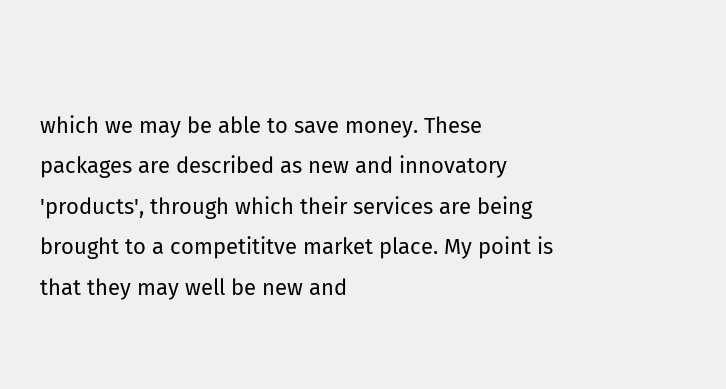which we may be able to save money. These packages are described as new and innovatory 'products', through which their services are being brought to a competititve market place. My point is that they may well be new and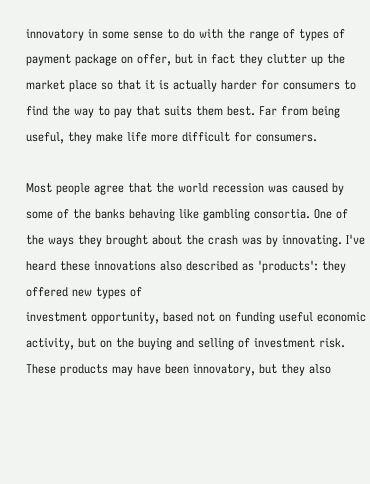innovatory in some sense to do with the range of types of payment package on offer, but in fact they clutter up the market place so that it is actually harder for consumers to find the way to pay that suits them best. Far from being useful, they make life more difficult for consumers.

Most people agree that the world recession was caused by some of the banks behaving like gambling consortia. One of the ways they brought about the crash was by innovating. I've heard these innovations also described as 'products': they offered new types of
investment opportunity, based not on funding useful economic activity, but on the buying and selling of investment risk. These products may have been innovatory, but they also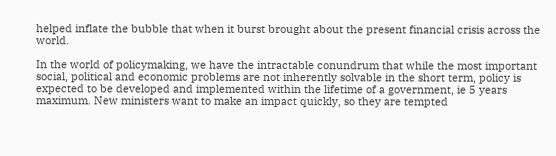helped inflate the bubble that when it burst brought about the present financial crisis across the world.

In the world of policymaking, we have the intractable conundrum that while the most important social, political and economic problems are not inherently solvable in the short term, policy is expected to be developed and implemented within the lifetime of a government, ie 5 years maximum. New ministers want to make an impact quickly, so they are tempted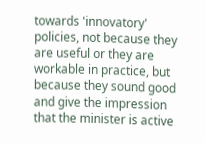towards 'innovatory' policies, not because they are useful or they are workable in practice, but because they sound good and give the impression that the minister is active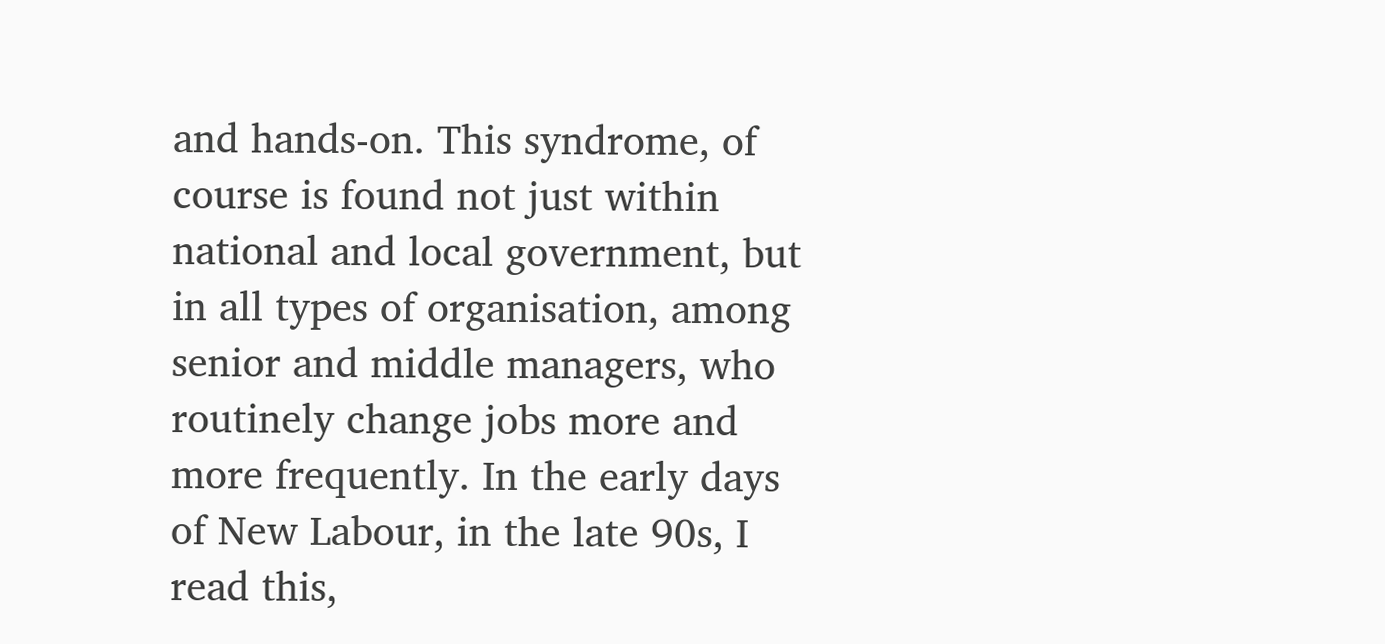and hands-on. This syndrome, of course is found not just within national and local government, but in all types of organisation, among senior and middle managers, who routinely change jobs more and more frequently. In the early days of New Labour, in the late 90s, I read this,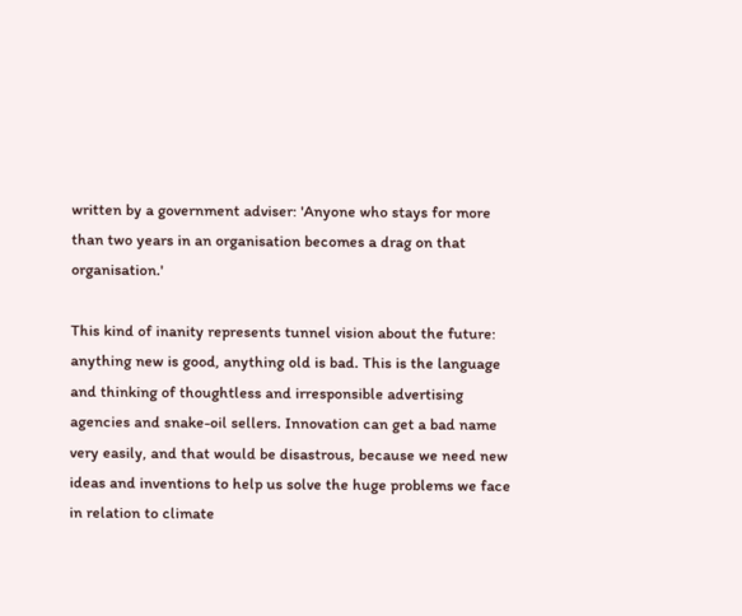written by a government adviser: 'Anyone who stays for more than two years in an organisation becomes a drag on that organisation.'

This kind of inanity represents tunnel vision about the future: anything new is good, anything old is bad. This is the language and thinking of thoughtless and irresponsible advertising agencies and snake-oil sellers. Innovation can get a bad name very easily, and that would be disastrous, because we need new ideas and inventions to help us solve the huge problems we face in relation to climate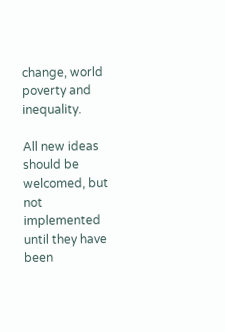change, world poverty and inequality.

All new ideas should be welcomed, but not implemented until they have been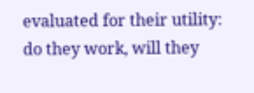evaluated for their utility: do they work, will they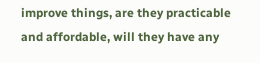improve things, are they practicable and affordable, will they have any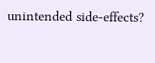unintended side-effects?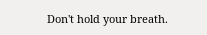Don't hold your breath.